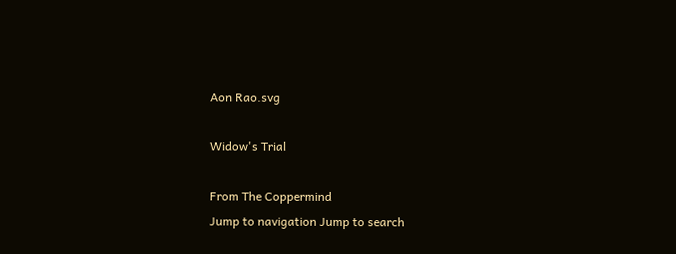Aon Rao.svg

Widow's Trial

From The Coppermind
Jump to navigation Jump to search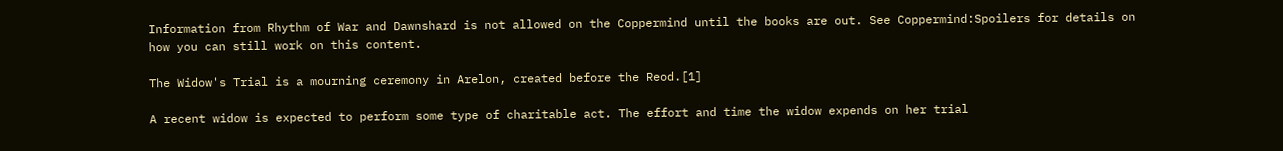Information from Rhythm of War and Dawnshard is not allowed on the Coppermind until the books are out. See Coppermind:Spoilers for details on how you can still work on this content.

The Widow's Trial is a mourning ceremony in Arelon, created before the Reod.[1]

A recent widow is expected to perform some type of charitable act. The effort and time the widow expends on her trial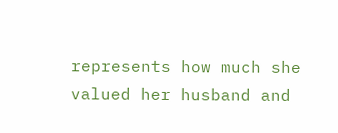represents how much she valued her husband and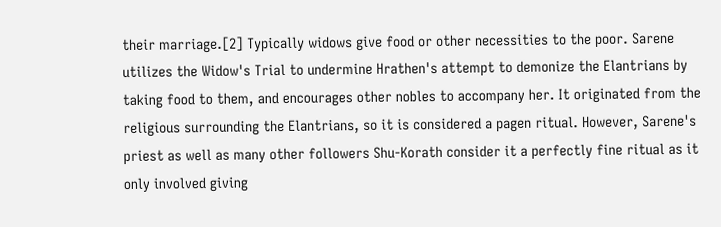their marriage.[2] Typically widows give food or other necessities to the poor. Sarene utilizes the Widow's Trial to undermine Hrathen's attempt to demonize the Elantrians by taking food to them, and encourages other nobles to accompany her. It originated from the religious surrounding the Elantrians, so it is considered a pagen ritual. However, Sarene's priest as well as many other followers Shu-Korath consider it a perfectly fine ritual as it only involved giving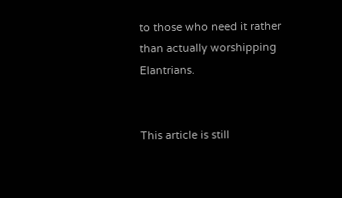to those who need it rather than actually worshipping Elantrians.


This article is still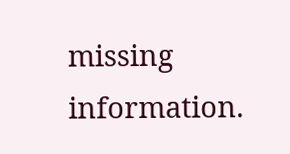missing information.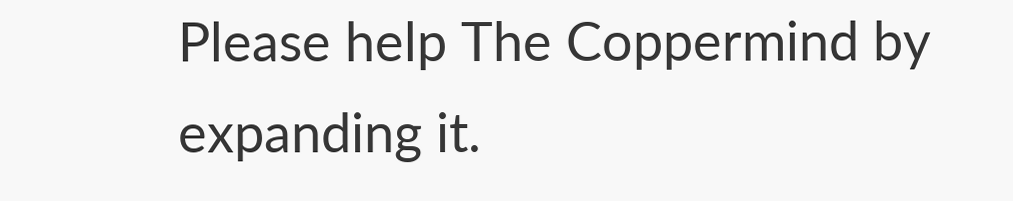Please help The Coppermind by expanding it.